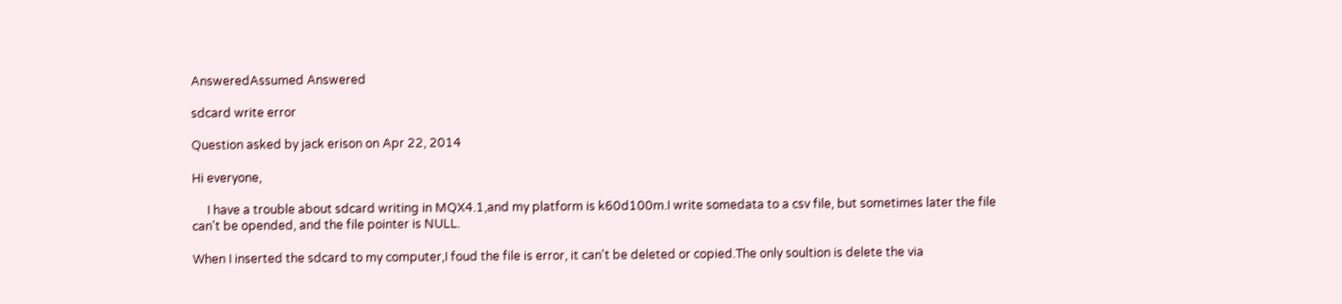AnsweredAssumed Answered

sdcard write error

Question asked by jack erison on Apr 22, 2014

Hi everyone,

     I have a trouble about sdcard writing in MQX4.1,and my platform is k60d100m.I write somedata to a csv file, but sometimes later the file can't be opended, and the file pointer is NULL.

When I inserted the sdcard to my computer,I foud the file is error, it can't be deleted or copied.The only soultion is delete the via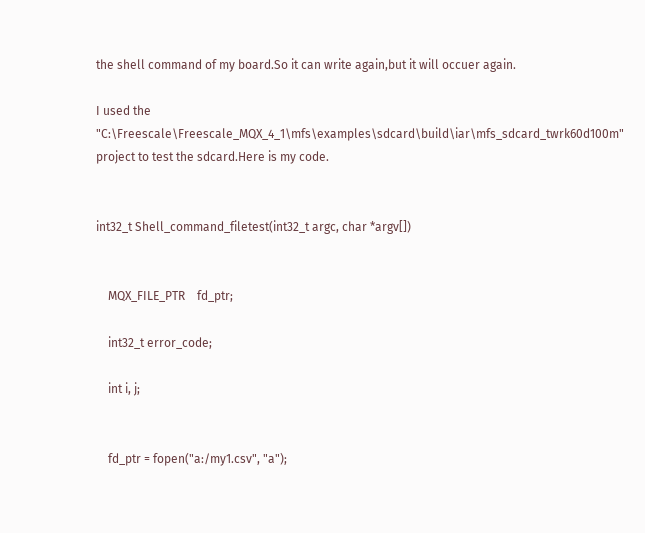the shell command of my board.So it can write again,but it will occuer again.

I used the "C:\Freescale\Freescale_MQX_4_1\mfs\examples\sdcard\build\iar\mfs_sdcard_twrk60d100m" project to test the sdcard.Here is my code.


int32_t Shell_command_filetest(int32_t argc, char *argv[])


    MQX_FILE_PTR    fd_ptr;

    int32_t error_code;

    int i, j;


    fd_ptr = fopen("a:/my1.csv", "a");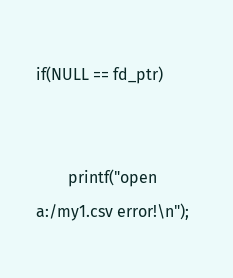if(NULL == fd_ptr)


        printf("open a:/my1.csv error!\n");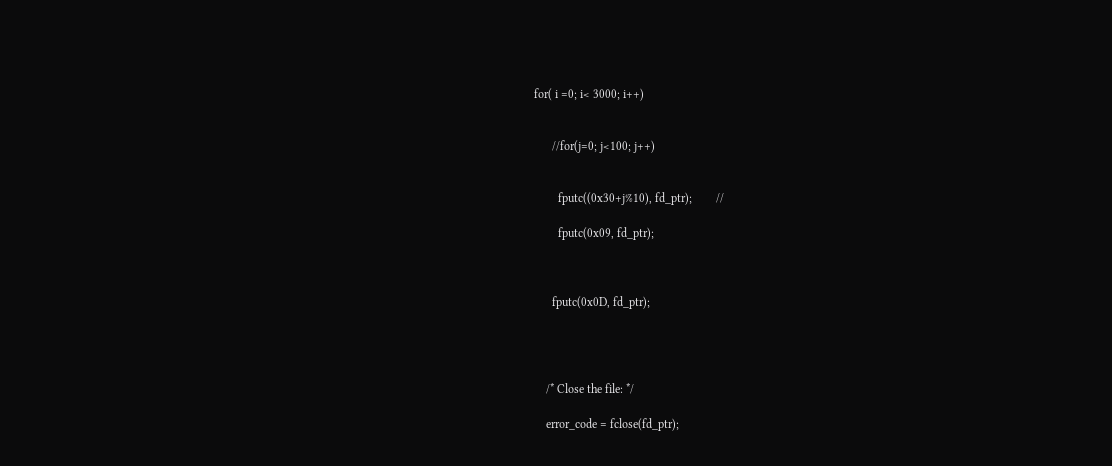for( i =0; i< 3000; i++)


      //for(j=0; j<100; j++)


        fputc((0x30+j%10), fd_ptr);        //

        fputc(0x09, fd_ptr);



      fputc(0x0D, fd_ptr);




    /* Close the file: */

    error_code = fclose(fd_ptr);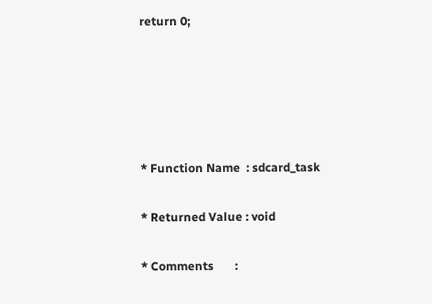return 0;





* Function Name  : sdcard_task

* Returned Value : void

* Comments       :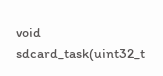void sdcard_task(uint32_t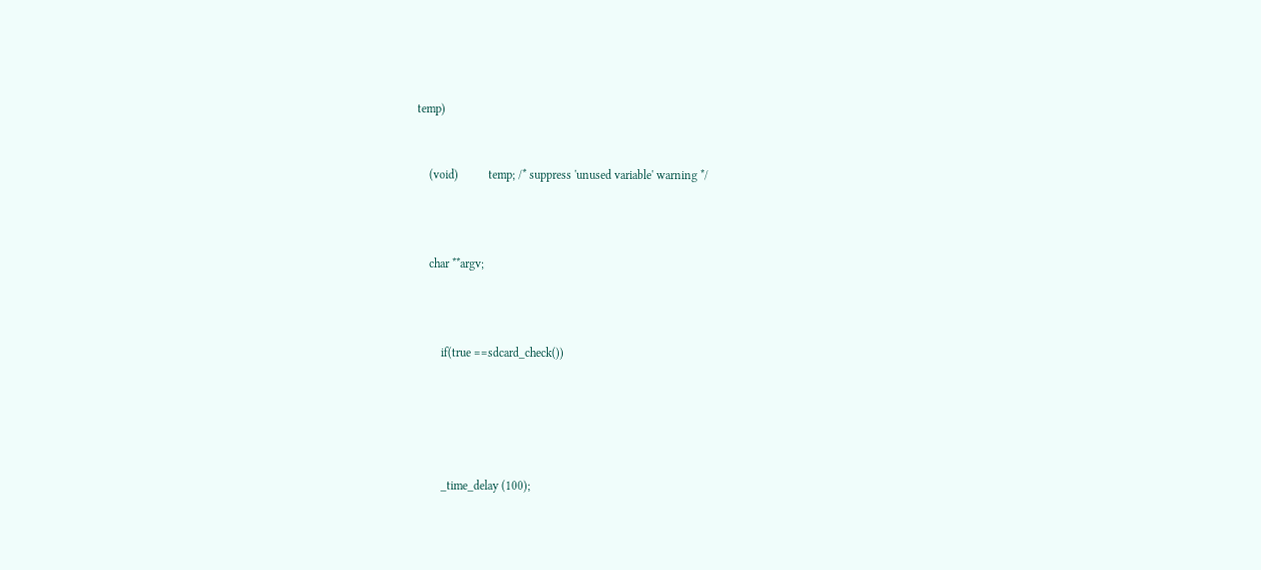temp)


    (void)          temp; /* suppress 'unused variable' warning */



    char **argv;



        if(true ==sdcard_check())





        _time_delay (100);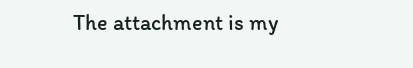The attachment is my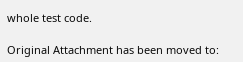whole test code.

Original Attachment has been moved to: